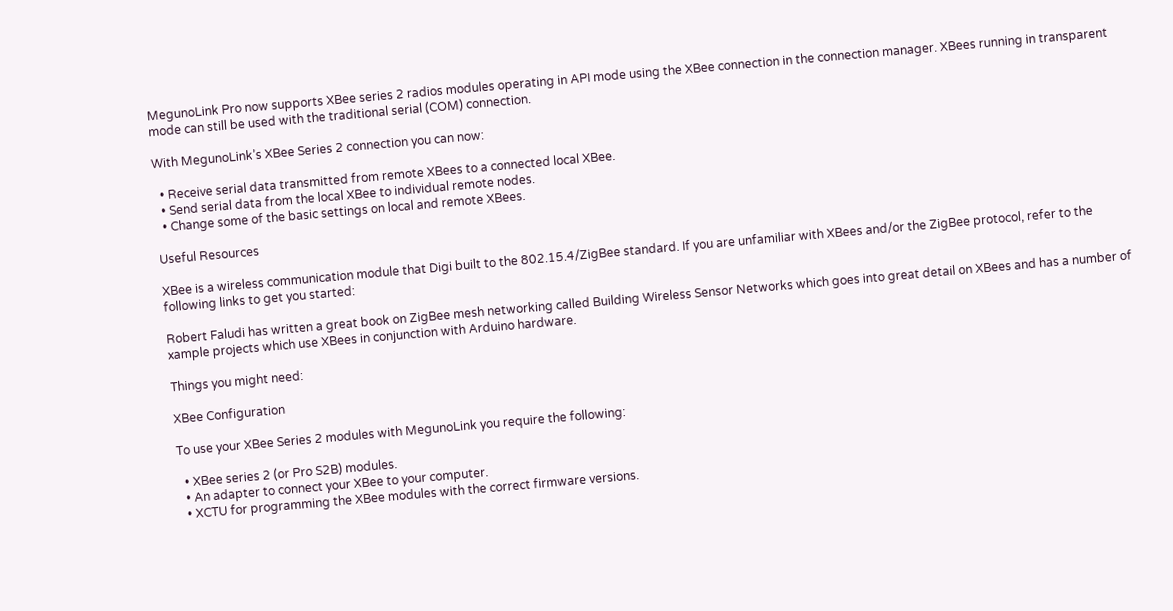MegunoLink Pro now supports XBee series 2 radios modules operating in API mode using the XBee connection in the connection manager. XBees running in transparent mode can still be used with the traditional serial (COM) connection.

With MegunoLink’s XBee Series 2 connection you can now:

  • Receive serial data transmitted from remote XBees to a connected local XBee.
  • Send serial data from the local XBee to individual remote nodes.
  • Change some of the basic settings on local and remote XBees.

Useful Resources

XBee is a wireless communication module that Digi built to the 802.15.4/ZigBee standard. If you are unfamiliar with XBees and/or the ZigBee protocol, refer to the following links to get you started:

Robert Faludi has written a great book on ZigBee mesh networking called Building Wireless Sensor Networks which goes into great detail on XBees and has a number of xample projects which use XBees in conjunction with Arduino hardware.

Things you might need:

XBee Configuration

To use your XBee Series 2 modules with MegunoLink you require the following:

  • XBee series 2 (or Pro S2B) modules.
  • An adapter to connect your XBee to your computer.
  • XCTU for programming the XBee modules with the correct firmware versions.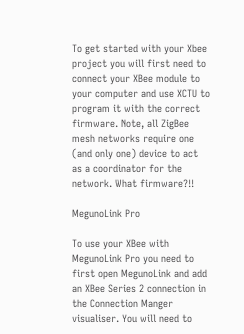To get started with your Xbee project you will first need to connect your XBee module to your computer and use XCTU to program it with the correct firmware. Note, all ZigBee mesh networks require one (and only one) device to act as a coordinator for the network. What firmware?!!

MegunoLink Pro

To use your XBee with MegunoLink Pro you need to first open MegunoLink and add an XBee Series 2 connection in the Connection Manger visualiser. You will need to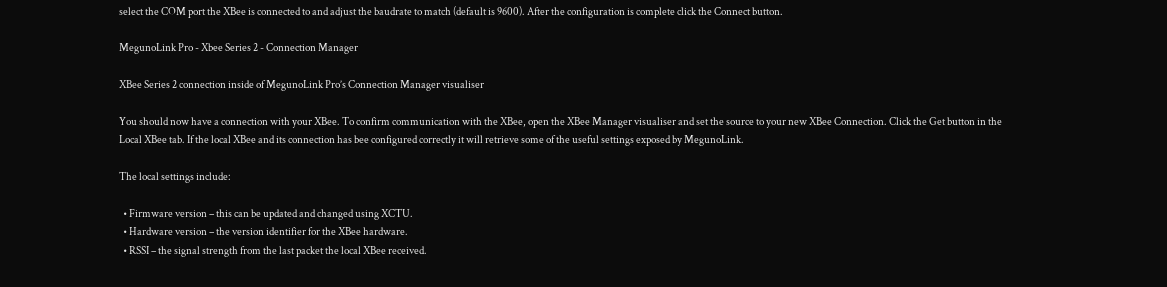select the COM port the XBee is connected to and adjust the baudrate to match (default is 9600). After the configuration is complete click the Connect button.

MegunoLink Pro - Xbee Series 2 - Connection Manager

XBee Series 2 connection inside of MegunoLink Pro’s Connection Manager visualiser

You should now have a connection with your XBee. To confirm communication with the XBee, open the XBee Manager visualiser and set the source to your new XBee Connection. Click the Get button in the Local XBee tab. If the local XBee and its connection has bee configured correctly it will retrieve some of the useful settings exposed by MegunoLink.

The local settings include:

  • Firmware version – this can be updated and changed using XCTU.
  • Hardware version – the version identifier for the XBee hardware.
  • RSSI – the signal strength from the last packet the local XBee received.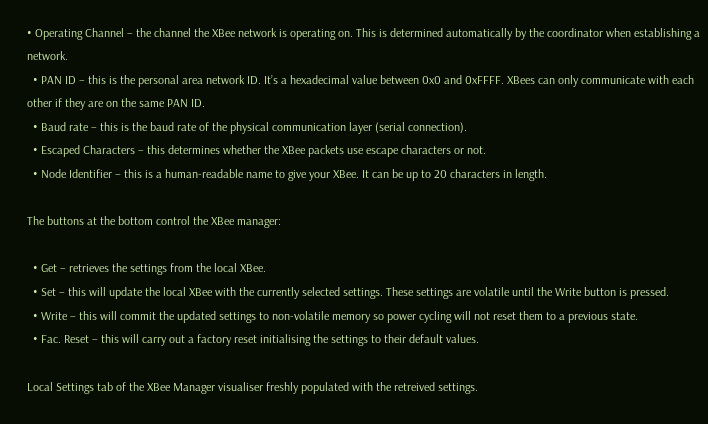• Operating Channel – the channel the XBee network is operating on. This is determined automatically by the coordinator when establishing a network.
  • PAN ID – this is the personal area network ID. It’s a hexadecimal value between 0x0 and 0xFFFF. XBees can only communicate with each other if they are on the same PAN ID.
  • Baud rate – this is the baud rate of the physical communication layer (serial connection).
  • Escaped Characters – this determines whether the XBee packets use escape characters or not.
  • Node Identifier – this is a human-readable name to give your XBee. It can be up to 20 characters in length.

The buttons at the bottom control the XBee manager:

  • Get – retrieves the settings from the local XBee.
  • Set – this will update the local XBee with the currently selected settings. These settings are volatile until the Write button is pressed.
  • Write – this will commit the updated settings to non-volatile memory so power cycling will not reset them to a previous state.
  • Fac. Reset – this will carry out a factory reset initialising the settings to their default values.

Local Settings tab of the XBee Manager visualiser freshly populated with the retreived settings.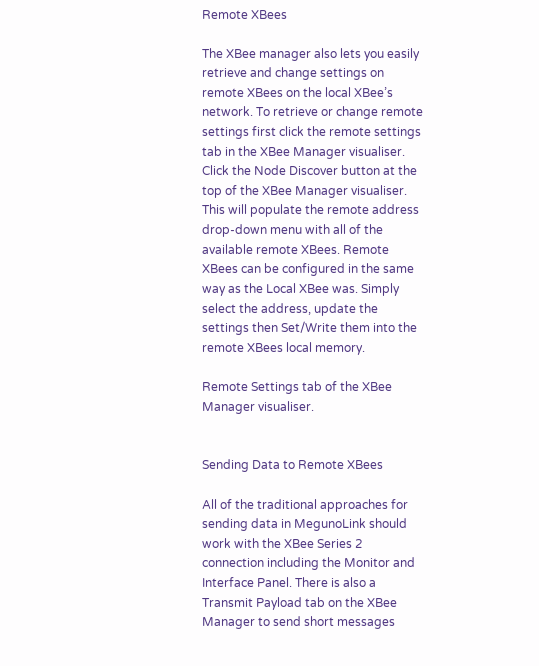Remote XBees

The XBee manager also lets you easily retrieve and change settings on remote XBees on the local XBee’s network. To retrieve or change remote settings first click the remote settings tab in the XBee Manager visualiser. Click the Node Discover button at the top of the XBee Manager visualiser. This will populate the remote address drop-down menu with all of the available remote XBees. Remote XBees can be configured in the same way as the Local XBee was. Simply select the address, update the settings then Set/Write them into the remote XBees local memory.

Remote Settings tab of the XBee Manager visualiser.


Sending Data to Remote XBees

All of the traditional approaches for sending data in MegunoLink should work with the XBee Series 2 connection including the Monitor and Interface Panel. There is also a Transmit Payload tab on the XBee Manager to send short messages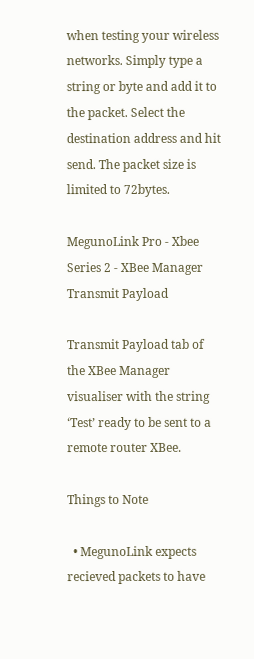when testing your wireless networks. Simply type a string or byte and add it to the packet. Select the destination address and hit send. The packet size is limited to 72bytes.

MegunoLink Pro - Xbee Series 2 - XBee Manager Transmit Payload

Transmit Payload tab of the XBee Manager visualiser with the string ‘Test’ ready to be sent to a remote router XBee.

Things to Note

  • MegunoLink expects recieved packets to have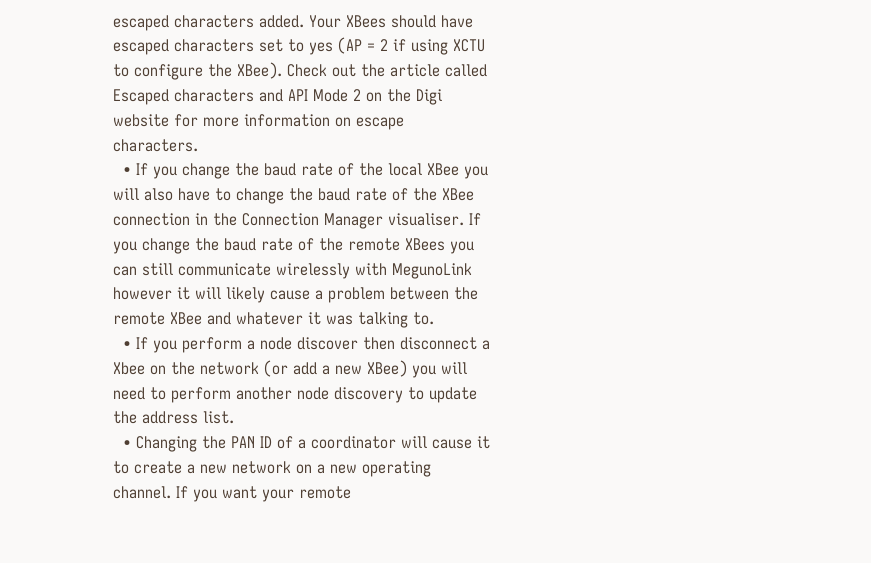escaped characters added. Your XBees should have escaped characters set to yes (AP = 2 if using XCTU to configure the XBee). Check out the article called Escaped characters and API Mode 2 on the Digi website for more information on escape characters.
  • If you change the baud rate of the local XBee you will also have to change the baud rate of the XBee connection in the Connection Manager visualiser. If you change the baud rate of the remote XBees you can still communicate wirelessly with MegunoLink however it will likely cause a problem between the remote XBee and whatever it was talking to.
  • If you perform a node discover then disconnect a Xbee on the network (or add a new XBee) you will need to perform another node discovery to update the address list.
  • Changing the PAN ID of a coordinator will cause it to create a new network on a new operating channel. If you want your remote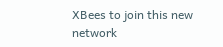XBees to join this new network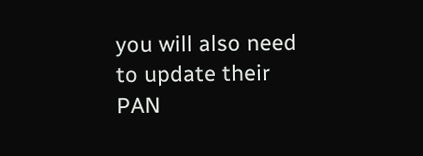you will also need to update their PAN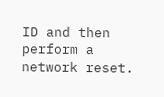ID and then perform a network reset.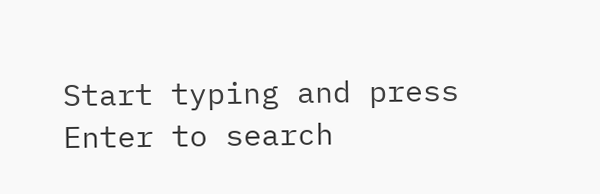Start typing and press Enter to search